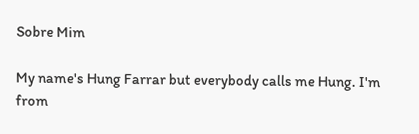Sobre Mim

My name's Hung Farrar but everybody calls me Hung. I'm from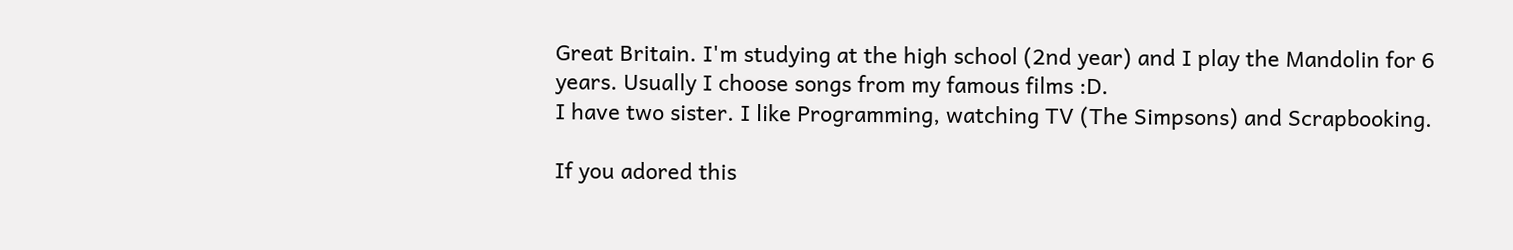Great Britain. I'm studying at the high school (2nd year) and I play the Mandolin for 6 years. Usually I choose songs from my famous films :D.
I have two sister. I like Programming, watching TV (The Simpsons) and Scrapbooking.

If you adored this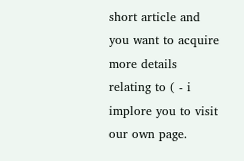short article and you want to acquire more details relating to ( - i implore you to visit our own page.